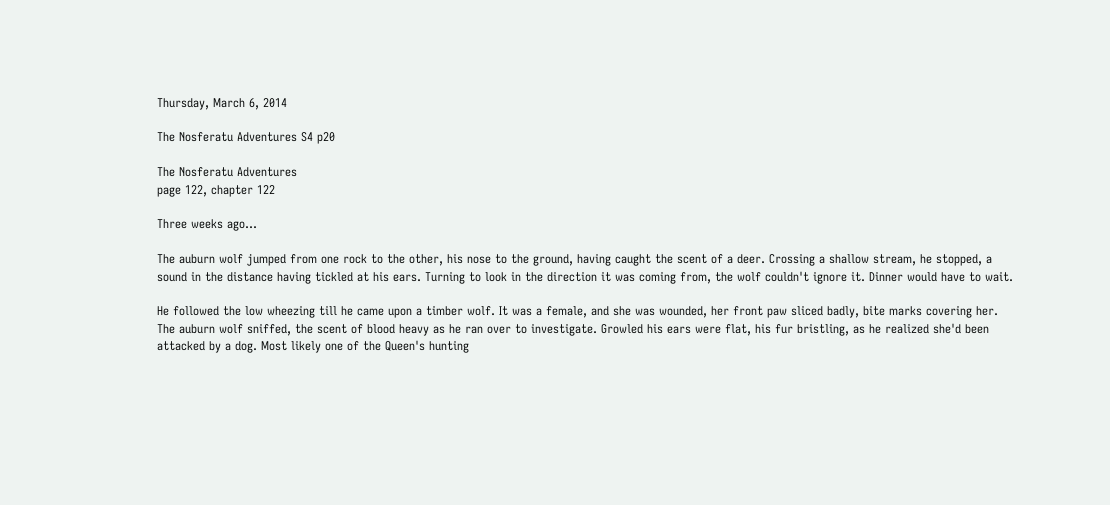Thursday, March 6, 2014

The Nosferatu Adventures S4 p20

The Nosferatu Adventures
page 122, chapter 122

Three weeks ago...

The auburn wolf jumped from one rock to the other, his nose to the ground, having caught the scent of a deer. Crossing a shallow stream, he stopped, a sound in the distance having tickled at his ears. Turning to look in the direction it was coming from, the wolf couldn't ignore it. Dinner would have to wait.

He followed the low wheezing till he came upon a timber wolf. It was a female, and she was wounded, her front paw sliced badly, bite marks covering her. The auburn wolf sniffed, the scent of blood heavy as he ran over to investigate. Growled his ears were flat, his fur bristling, as he realized she'd been attacked by a dog. Most likely one of the Queen's hunting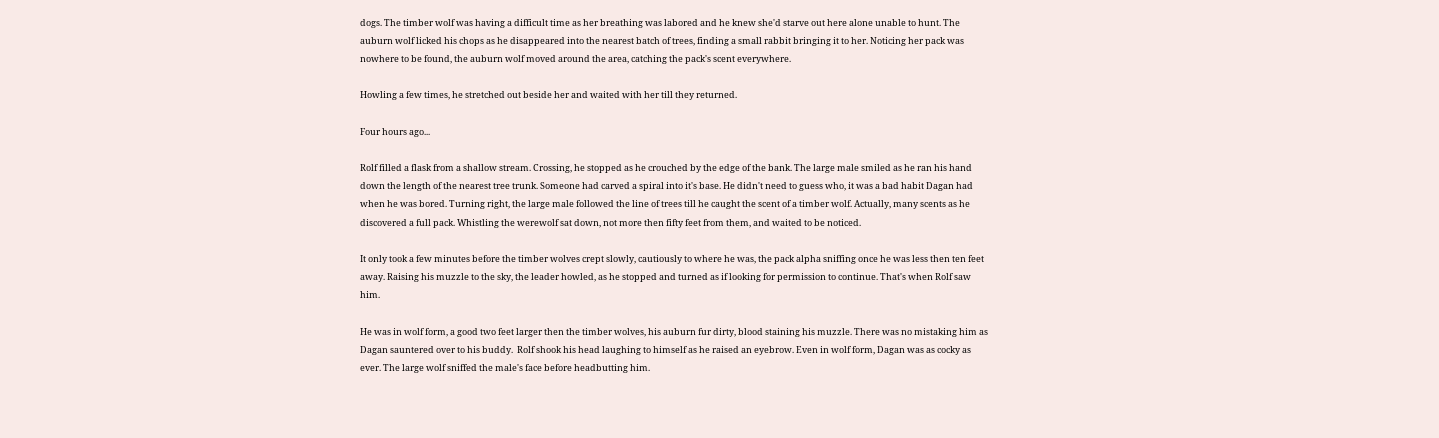dogs. The timber wolf was having a difficult time as her breathing was labored and he knew she'd starve out here alone unable to hunt. The auburn wolf licked his chops as he disappeared into the nearest batch of trees, finding a small rabbit bringing it to her. Noticing her pack was nowhere to be found, the auburn wolf moved around the area, catching the pack's scent everywhere.

Howling a few times, he stretched out beside her and waited with her till they returned.

Four hours ago...

Rolf filled a flask from a shallow stream. Crossing, he stopped as he crouched by the edge of the bank. The large male smiled as he ran his hand down the length of the nearest tree trunk. Someone had carved a spiral into it's base. He didn't need to guess who, it was a bad habit Dagan had when he was bored. Turning right, the large male followed the line of trees till he caught the scent of a timber wolf. Actually, many scents as he discovered a full pack. Whistling the werewolf sat down, not more then fifty feet from them, and waited to be noticed.

It only took a few minutes before the timber wolves crept slowly, cautiously to where he was, the pack alpha sniffing once he was less then ten feet away. Raising his muzzle to the sky, the leader howled, as he stopped and turned as if looking for permission to continue. That's when Rolf saw him.

He was in wolf form, a good two feet larger then the timber wolves, his auburn fur dirty, blood staining his muzzle. There was no mistaking him as Dagan sauntered over to his buddy.  Rolf shook his head laughing to himself as he raised an eyebrow. Even in wolf form, Dagan was as cocky as ever. The large wolf sniffed the male's face before headbutting him.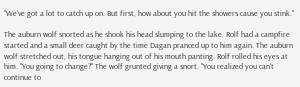"We've got a lot to catch up on. But first, how about you hit the showers cause you stink."

The auburn wolf snorted as he shook his head slumping to the lake. Rolf had a campfire started and a small deer caught by the time Dagan pranced up to him again. The auburn wolf stretched out, his tongue hanging out of his mouth panting. Rolf rolled his eyes at him. "You going to change?" The wolf grunted giving a snort. "You realized you can't continue to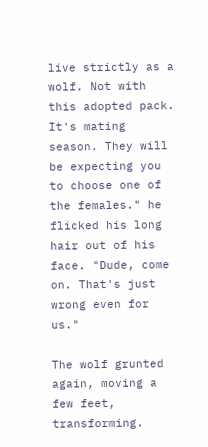live strictly as a wolf. Not with this adopted pack. It's mating season. They will be expecting you to choose one of the females." he flicked his long hair out of his face. "Dude, come on. That's just wrong even for us."

The wolf grunted again, moving a few feet, transforming.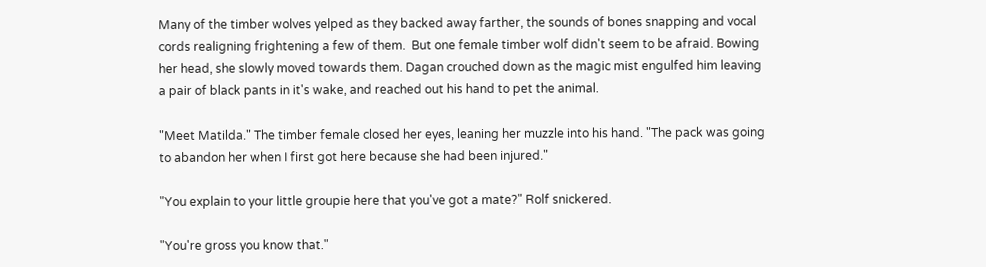Many of the timber wolves yelped as they backed away farther, the sounds of bones snapping and vocal cords realigning frightening a few of them.  But one female timber wolf didn't seem to be afraid. Bowing her head, she slowly moved towards them. Dagan crouched down as the magic mist engulfed him leaving a pair of black pants in it's wake, and reached out his hand to pet the animal.

"Meet Matilda." The timber female closed her eyes, leaning her muzzle into his hand. "The pack was going to abandon her when I first got here because she had been injured."

"You explain to your little groupie here that you've got a mate?" Rolf snickered.

"You're gross you know that."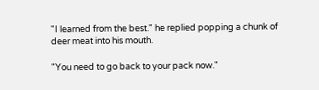"I learned from the best." he replied popping a chunk of deer meat into his mouth.

"You need to go back to your pack now."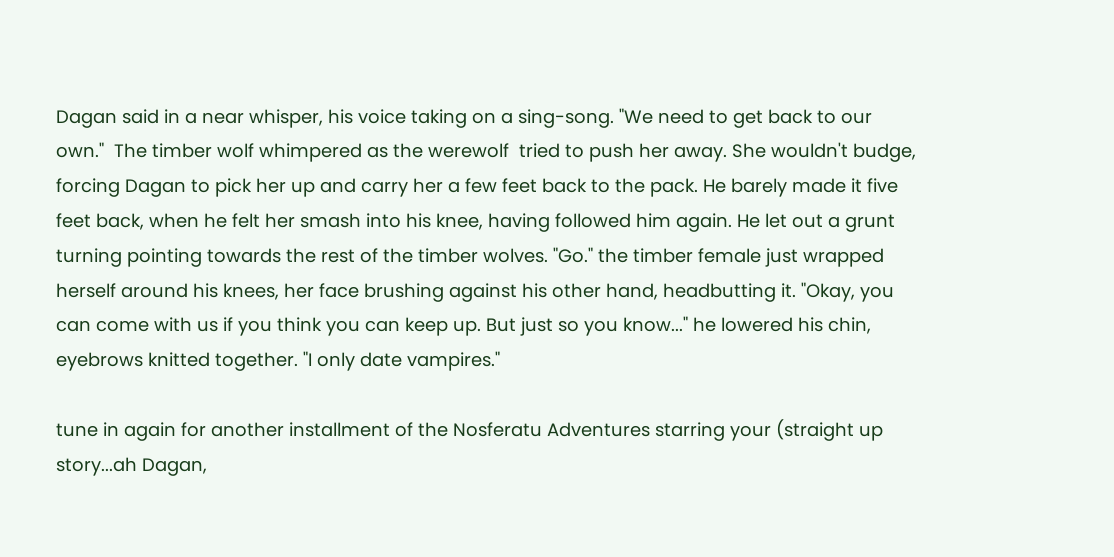Dagan said in a near whisper, his voice taking on a sing-song. "We need to get back to our own."  The timber wolf whimpered as the werewolf  tried to push her away. She wouldn't budge, forcing Dagan to pick her up and carry her a few feet back to the pack. He barely made it five feet back, when he felt her smash into his knee, having followed him again. He let out a grunt turning pointing towards the rest of the timber wolves. "Go." the timber female just wrapped herself around his knees, her face brushing against his other hand, headbutting it. "Okay, you can come with us if you think you can keep up. But just so you know..." he lowered his chin, eyebrows knitted together. "I only date vampires."

tune in again for another installment of the Nosferatu Adventures starring your (straight up story...ah Dagan,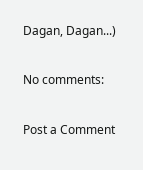Dagan, Dagan...)

No comments:

Post a Comment